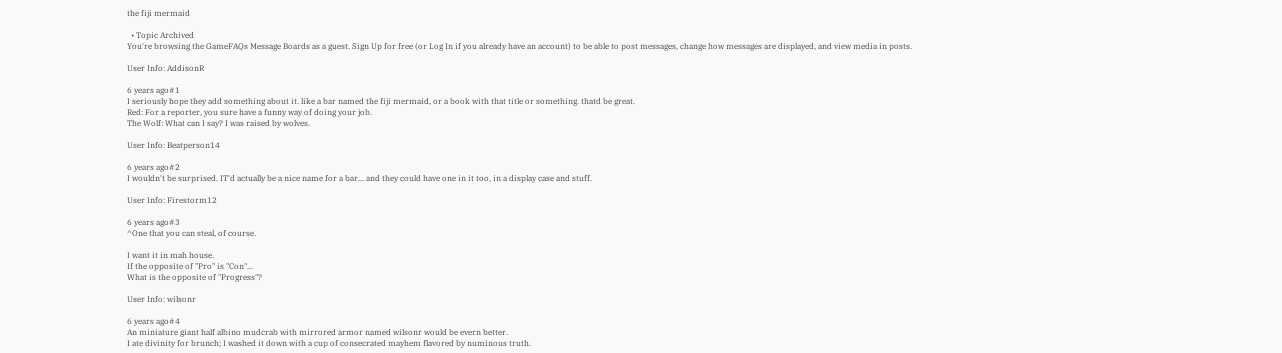the fiji mermaid

  • Topic Archived
You're browsing the GameFAQs Message Boards as a guest. Sign Up for free (or Log In if you already have an account) to be able to post messages, change how messages are displayed, and view media in posts.

User Info: AddisonR

6 years ago#1
I seriously hope they add something about it. like a bar named the fiji mermaid, or a book with that title or something. thatd be great.
Red: For a reporter, you sure have a funny way of doing your job.
The Wolf: What can I say? I was raised by wolves.

User Info: Beatperson14

6 years ago#2
I wouldn't be surprised. IT'd actually be a nice name for a bar... and they could have one in it too, in a display case and stuff.

User Info: Firestorm12

6 years ago#3
^One that you can steal, of course.

I want it in mah house.
If the opposite of "Pro" is "Con"...
What is the opposite of "Progress"?

User Info: wilsonr

6 years ago#4
An miniature giant half albino mudcrab with mirrored armor named wilsonr would be evern better.
I ate divinity for brunch; I washed it down with a cup of consecrated mayhem flavored by numinous truth.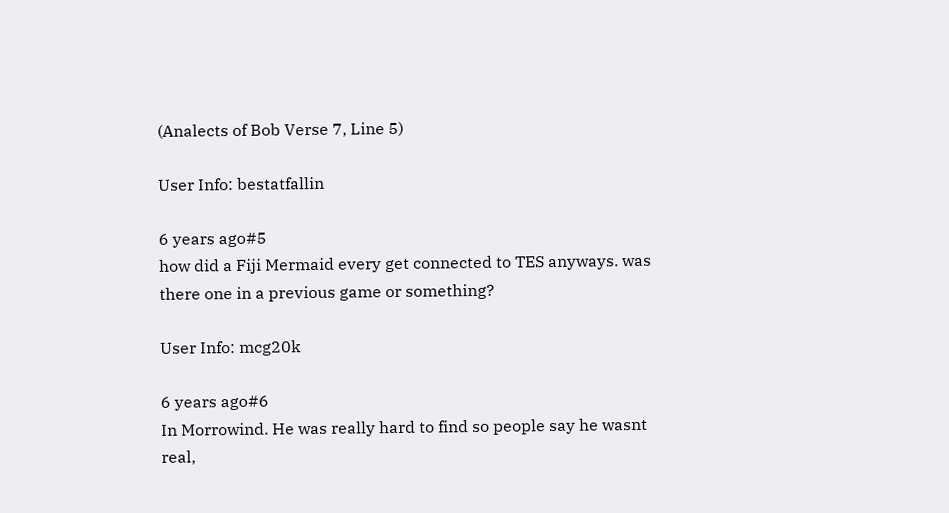(Analects of Bob Verse 7, Line 5)

User Info: bestatfallin

6 years ago#5
how did a Fiji Mermaid every get connected to TES anyways. was there one in a previous game or something?

User Info: mcg20k

6 years ago#6
In Morrowind. He was really hard to find so people say he wasnt real,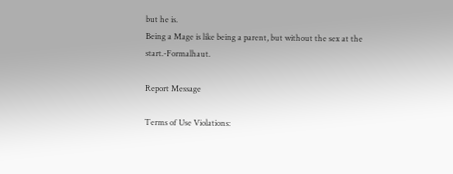but he is.
Being a Mage is like being a parent, but without the sex at the start.-Formalhaut.

Report Message

Terms of Use Violations: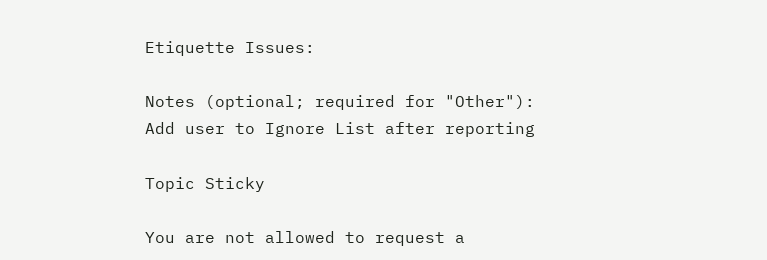Etiquette Issues:

Notes (optional; required for "Other"):
Add user to Ignore List after reporting

Topic Sticky

You are not allowed to request a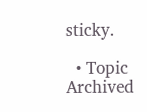sticky.

  • Topic Archived